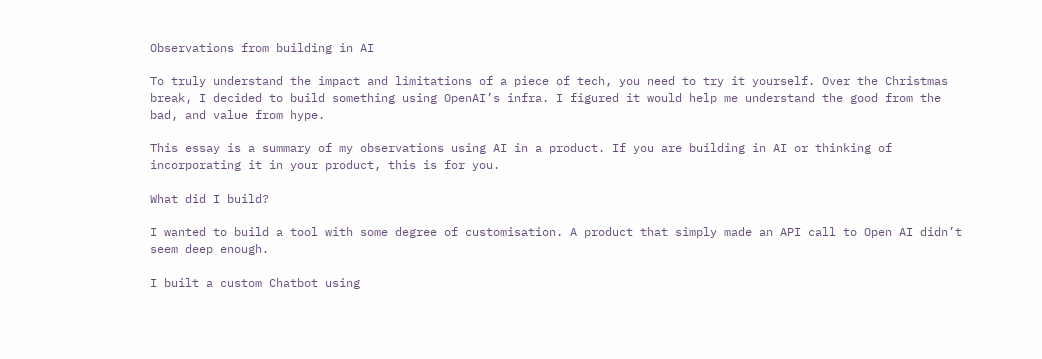Observations from building in AI

To truly understand the impact and limitations of a piece of tech, you need to try it yourself. Over the Christmas break, I decided to build something using OpenAI’s infra. I figured it would help me understand the good from the bad, and value from hype.

This essay is a summary of my observations using AI in a product. If you are building in AI or thinking of incorporating it in your product, this is for you.

What did I build?

I wanted to build a tool with some degree of customisation. A product that simply made an API call to Open AI didn’t seem deep enough.

I built a custom Chatbot using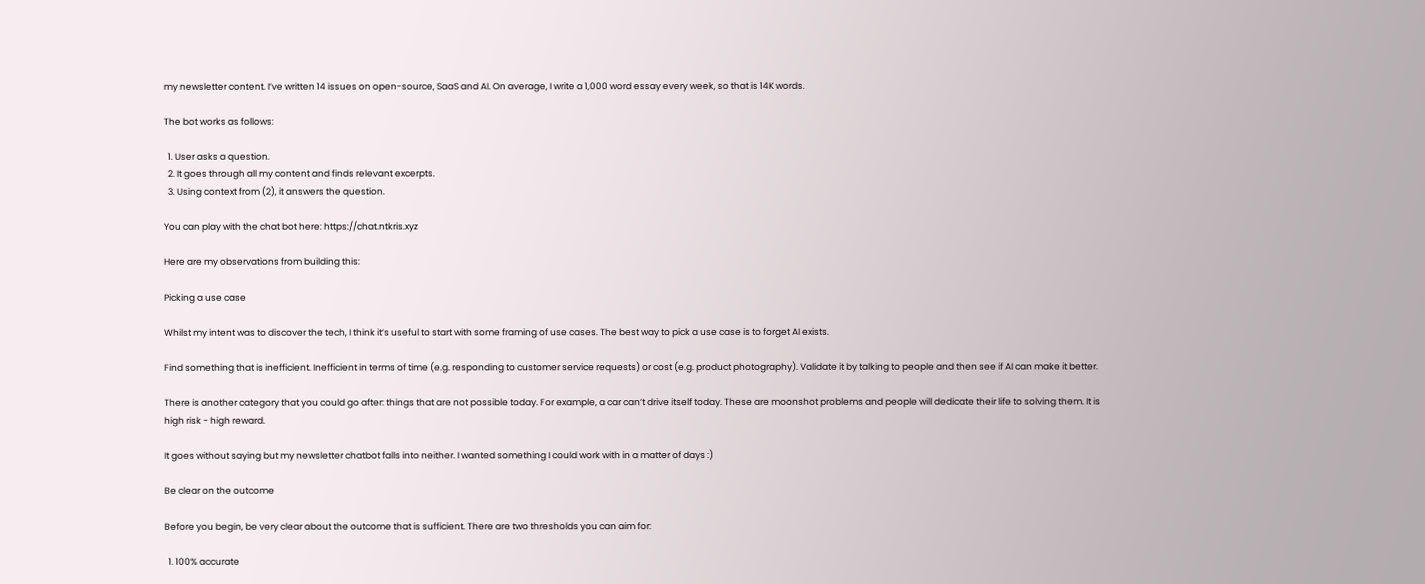my newsletter content. I’ve written 14 issues on open-source, SaaS and AI. On average, I write a 1,000 word essay every week, so that is 14K words.

The bot works as follows:

  1. User asks a question.
  2. It goes through all my content and finds relevant excerpts.
  3. Using context from (2), it answers the question.

You can play with the chat bot here: https://chat.ntkris.xyz

Here are my observations from building this:

Picking a use case

Whilst my intent was to discover the tech, I think it’s useful to start with some framing of use cases. The best way to pick a use case is to forget AI exists.

Find something that is inefficient. Inefficient in terms of time (e.g. responding to customer service requests) or cost (e.g. product photography). Validate it by talking to people and then see if AI can make it better.

There is another category that you could go after: things that are not possible today. For example, a car can’t drive itself today. These are moonshot problems and people will dedicate their life to solving them. It is high risk - high reward.

It goes without saying but my newsletter chatbot falls into neither. I wanted something I could work with in a matter of days :)

Be clear on the outcome

Before you begin, be very clear about the outcome that is sufficient. There are two thresholds you can aim for:

  1. 100% accurate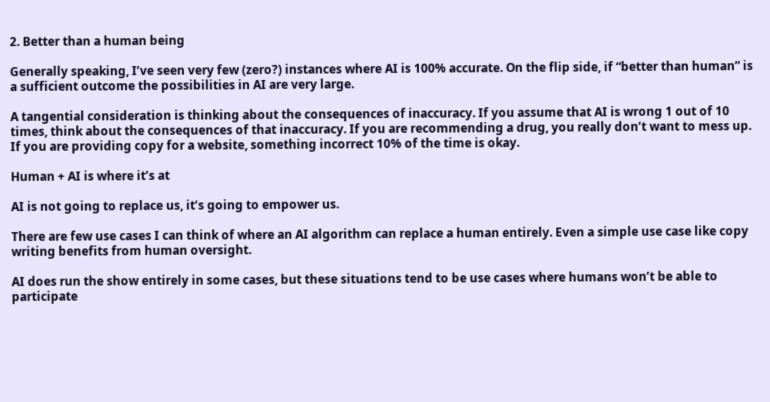2. Better than a human being

Generally speaking, I’ve seen very few (zero?) instances where AI is 100% accurate. On the flip side, if “better than human” is a sufficient outcome the possibilities in AI are very large.

A tangential consideration is thinking about the consequences of inaccuracy. If you assume that AI is wrong 1 out of 10 times, think about the consequences of that inaccuracy. If you are recommending a drug, you really don’t want to mess up. If you are providing copy for a website, something incorrect 10% of the time is okay.

Human + AI is where it’s at

AI is not going to replace us, it’s going to empower us.

There are few use cases I can think of where an AI algorithm can replace a human entirely. Even a simple use case like copy writing benefits from human oversight.

AI does run the show entirely in some cases, but these situations tend to be use cases where humans won’t be able to participate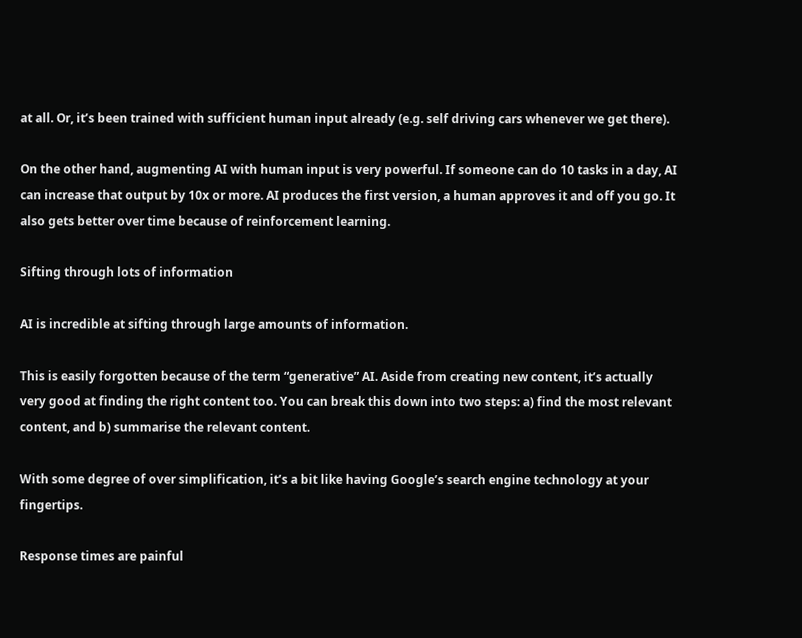at all. Or, it’s been trained with sufficient human input already (e.g. self driving cars whenever we get there).

On the other hand, augmenting AI with human input is very powerful. If someone can do 10 tasks in a day, AI can increase that output by 10x or more. AI produces the first version, a human approves it and off you go. It also gets better over time because of reinforcement learning.

Sifting through lots of information

AI is incredible at sifting through large amounts of information.

This is easily forgotten because of the term “generative” AI. Aside from creating new content, it’s actually very good at finding the right content too. You can break this down into two steps: a) find the most relevant content, and b) summarise the relevant content.

With some degree of over simplification, it’s a bit like having Google’s search engine technology at your fingertips.

Response times are painful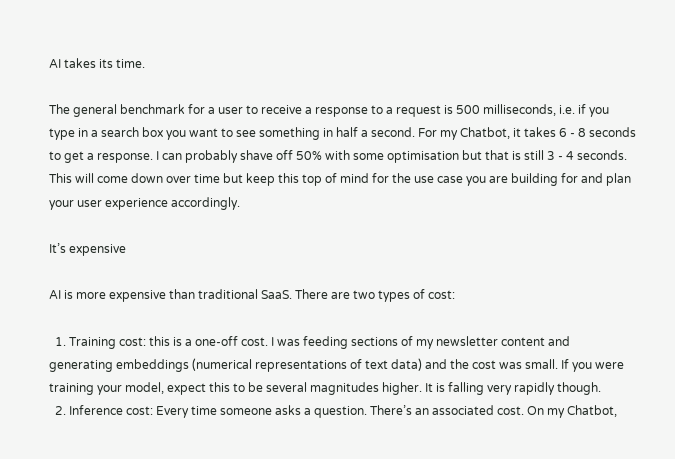AI takes its time.

The general benchmark for a user to receive a response to a request is 500 milliseconds, i.e. if you type in a search box you want to see something in half a second. For my Chatbot, it takes 6 - 8 seconds to get a response. I can probably shave off 50% with some optimisation but that is still 3 - 4 seconds. This will come down over time but keep this top of mind for the use case you are building for and plan your user experience accordingly.

It’s expensive

AI is more expensive than traditional SaaS. There are two types of cost:

  1. Training cost: this is a one-off cost. I was feeding sections of my newsletter content and generating embeddings (numerical representations of text data) and the cost was small. If you were training your model, expect this to be several magnitudes higher. It is falling very rapidly though.
  2. Inference cost: Every time someone asks a question. There’s an associated cost. On my Chatbot,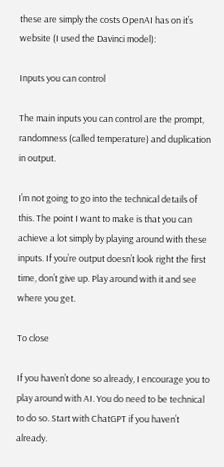these are simply the costs OpenAI has on it’s website (I used the Davinci model):

Inputs you can control

The main inputs you can control are the prompt, randomness (called temperature) and duplication in output.

I’m not going to go into the technical details of this. The point I want to make is that you can achieve a lot simply by playing around with these inputs. If you’re output doesn’t look right the first time, don’t give up. Play around with it and see where you get.

To close

If you haven’t done so already, I encourage you to play around with AI. You do need to be technical to do so. Start with ChatGPT if you haven’t already.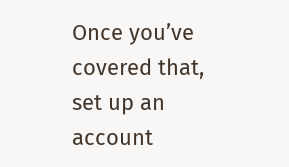Once you’ve covered that, set up an account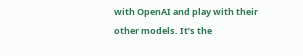with OpenAI and play with their other models. It’s the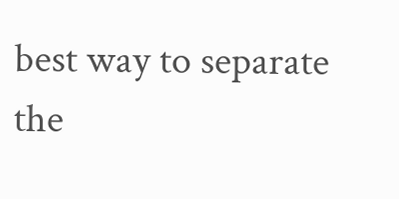best way to separate the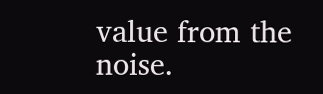value from the noise.